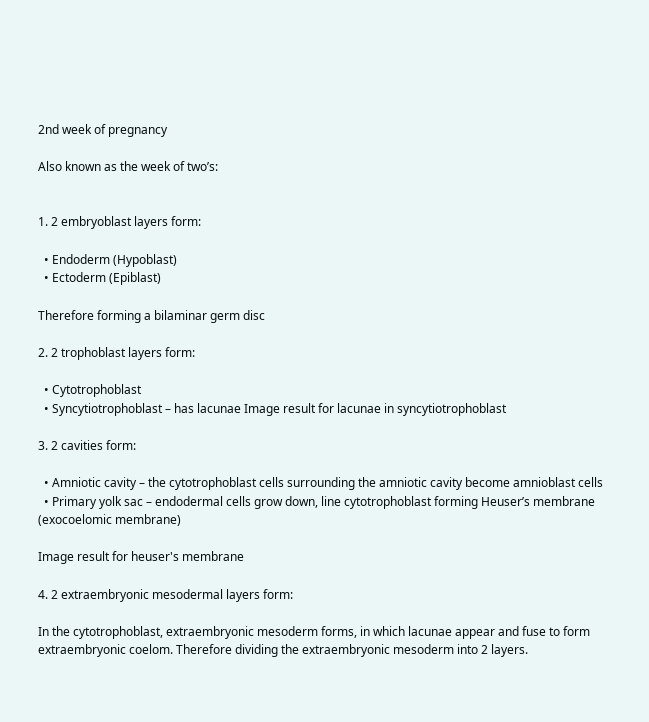2nd week of pregnancy

Also known as the week of two’s:


1. 2 embryoblast layers form:

  • Endoderm (Hypoblast)
  • Ectoderm (Epiblast)

Therefore forming a bilaminar germ disc

2. 2 trophoblast layers form:

  • Cytotrophoblast
  • Syncytiotrophoblast – has lacunae Image result for lacunae in syncytiotrophoblast

3. 2 cavities form:

  • Amniotic cavity – the cytotrophoblast cells surrounding the amniotic cavity become amnioblast cells
  • Primary yolk sac – endodermal cells grow down, line cytotrophoblast forming Heuser’s membrane (exocoelomic membrane)

Image result for heuser's membrane

4. 2 extraembryonic mesodermal layers form:

In the cytotrophoblast, extraembryonic mesoderm forms, in which lacunae appear and fuse to form extraembryonic coelom. Therefore dividing the extraembryonic mesoderm into 2 layers.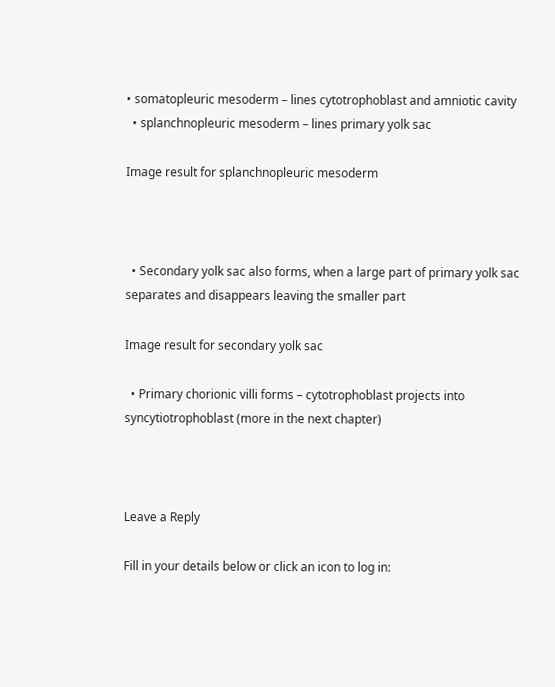• somatopleuric mesoderm – lines cytotrophoblast and amniotic cavity
  • splanchnopleuric mesoderm – lines primary yolk sac

Image result for splanchnopleuric mesoderm



  • Secondary yolk sac also forms, when a large part of primary yolk sac separates and disappears leaving the smaller part

Image result for secondary yolk sac

  • Primary chorionic villi forms – cytotrophoblast projects into syncytiotrophoblast (more in the next chapter)



Leave a Reply

Fill in your details below or click an icon to log in: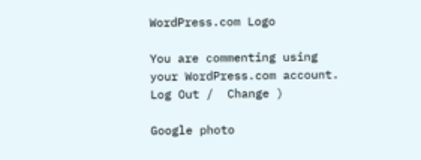WordPress.com Logo

You are commenting using your WordPress.com account. Log Out /  Change )

Google photo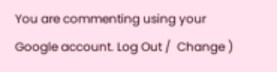You are commenting using your Google account. Log Out /  Change )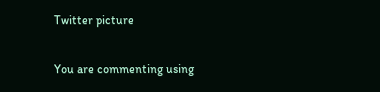Twitter picture

You are commenting using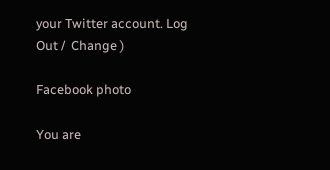your Twitter account. Log Out /  Change )

Facebook photo

You are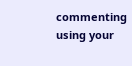commenting using your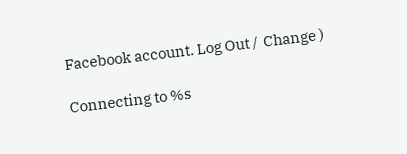Facebook account. Log Out /  Change )

Connecting to %s